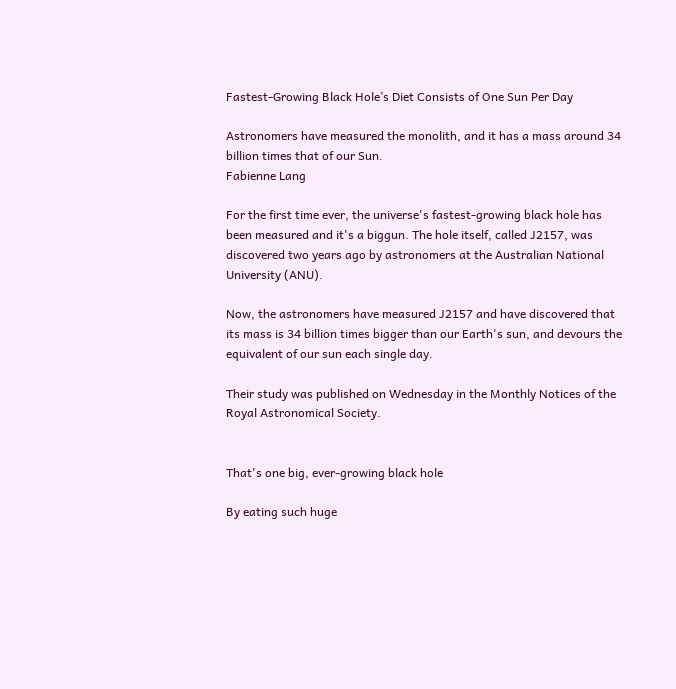Fastest-Growing Black Hole’s Diet Consists of One Sun Per Day

Astronomers have measured the monolith, and it has a mass around 34 billion times that of our Sun.
Fabienne Lang

For the first time ever, the universe's fastest-growing black hole has been measured and it's a biggun. The hole itself, called J2157, was discovered two years ago by astronomers at the Australian National University (ANU).

Now, the astronomers have measured J2157 and have discovered that its mass is 34 billion times bigger than our Earth's sun, and devours the equivalent of our sun each single day.

Their study was published on Wednesday in the Monthly Notices of the Royal Astronomical Society.


That's one big, ever-growing black hole

By eating such huge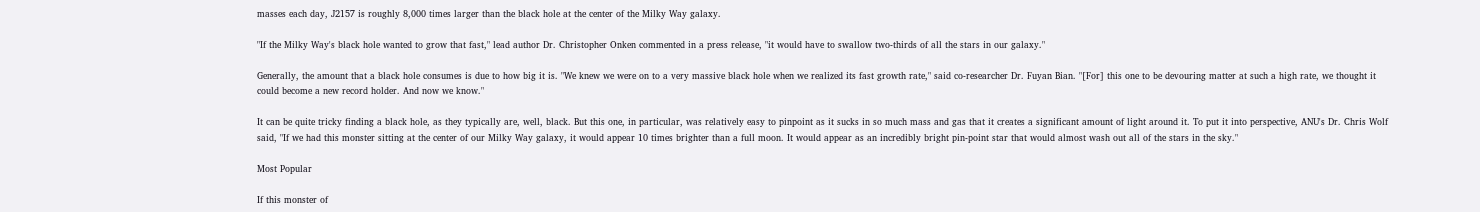masses each day, J2157 is roughly 8,000 times larger than the black hole at the center of the Milky Way galaxy.

"If the Milky Way's black hole wanted to grow that fast," lead author Dr. Christopher Onken commented in a press release, "it would have to swallow two-thirds of all the stars in our galaxy."

Generally, the amount that a black hole consumes is due to how big it is. "We knew we were on to a very massive black hole when we realized its fast growth rate," said co-researcher Dr. Fuyan Bian. "[For] this one to be devouring matter at such a high rate, we thought it could become a new record holder. And now we know."

It can be quite tricky finding a black hole, as they typically are, well, black. But this one, in particular, was relatively easy to pinpoint as it sucks in so much mass and gas that it creates a significant amount of light around it. To put it into perspective, ANU's Dr. Chris Wolf said, "If we had this monster sitting at the center of our Milky Way galaxy, it would appear 10 times brighter than a full moon. It would appear as an incredibly bright pin-point star that would almost wash out all of the stars in the sky."

Most Popular

If this monster of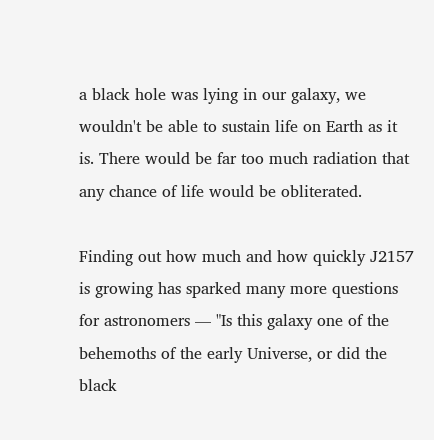a black hole was lying in our galaxy, we wouldn't be able to sustain life on Earth as it is. There would be far too much radiation that any chance of life would be obliterated.

Finding out how much and how quickly J2157 is growing has sparked many more questions for astronomers — "Is this galaxy one of the behemoths of the early Universe, or did the black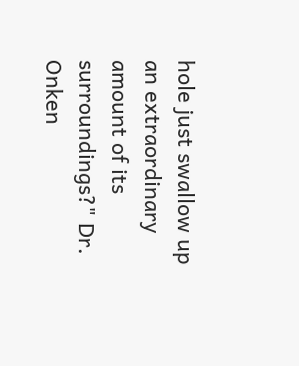hole just swallow up an extraordinary amount of its surroundings?" Dr. Onken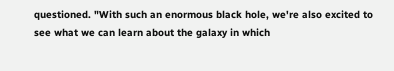questioned. "With such an enormous black hole, we're also excited to see what we can learn about the galaxy in which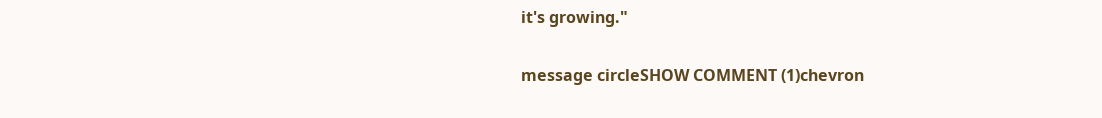it's growing."

message circleSHOW COMMENT (1)chevron